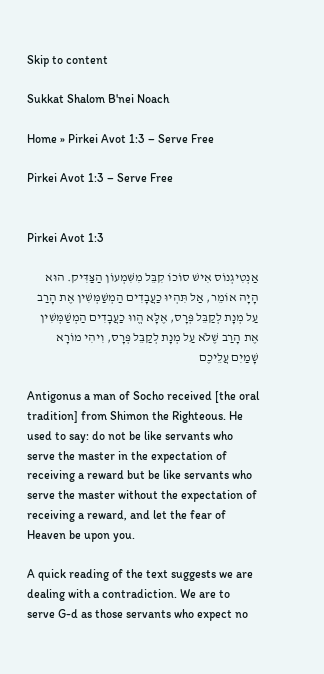Skip to content

Sukkat Shalom B'nei Noach

Home » Pirkei Avot 1:3 – Serve Free

Pirkei Avot 1:3 – Serve Free


Pirkei Avot 1:3

אַנְטִיגְנוֹס אִישׁ סוֹכוֹ קִבֵּל מִשִּׁמְעוֹן הַצַּדִּיק. הוּא הָיָה אוֹמֵר, אַל תִּהְיוּ כַעֲבָדִים הַמְשַׁמְּשִׁין אֶת הָרַב עַל מְנָת לְקַבֵּל פְּרָס, אֶלָּא הֱווּ כַעֲבָדִים הַמְשַׁמְּשִׁין אֶת הָרַב שֶׁלֹּא עַל מְנָת לְקַבֵּל פְּרָס, וִיהִי מוֹרָא שָׁמַיִם עֲלֵיכֶם

Antigonus a man of Socho received [the oral tradition] from Shimon the Righteous. He used to say: do not be like servants who serve the master in the expectation of receiving a reward but be like servants who serve the master without the expectation of receiving a reward, and let the fear of Heaven be upon you.

A quick reading of the text suggests we are dealing with a contradiction. We are to serve G-d as those servants who expect no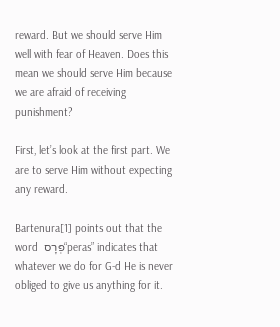reward. But we should serve Him well with fear of Heaven. Does this mean we should serve Him because we are afraid of receiving punishment?

First, let’s look at the first part. We are to serve Him without expecting any reward.

Bartenura[1] points out that the word  פְּרָס“peras” indicates that whatever we do for G-d He is never obliged to give us anything for it.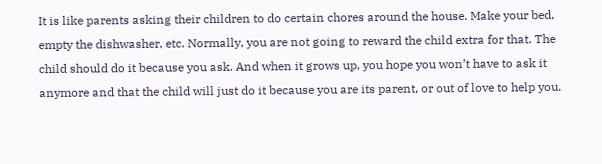It is like parents asking their children to do certain chores around the house. Make your bed, empty the dishwasher, etc. Normally, you are not going to reward the child extra for that. The child should do it because you ask. And when it grows up, you hope you won’t have to ask it anymore and that the child will just do it because you are its parent, or out of love to help you.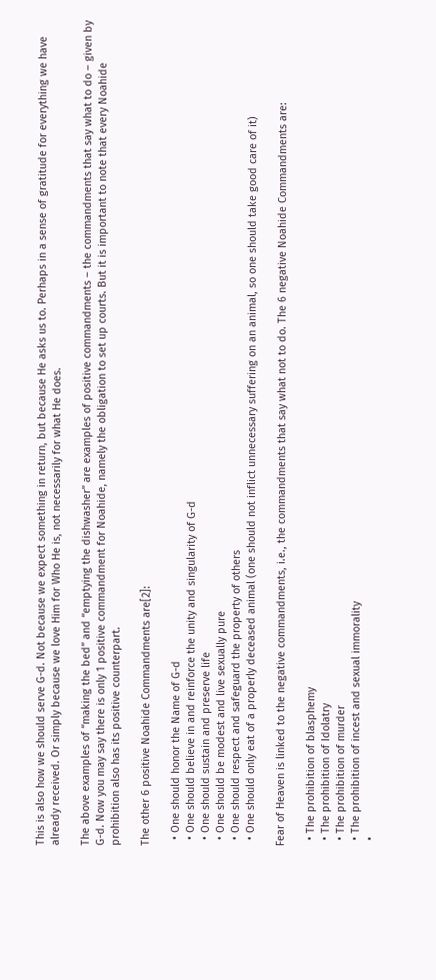This is also how we should serve G-d. Not because we expect something in return, but because He asks us to. Perhaps in a sense of gratitude for everything we have already received. Or simply because we love Him for Who He is, not necessarily for what He does.

The above examples of “making the bed” and “emptying the dishwasher” are examples of positive commandments – the commandments that say what to do – given by G-d. Now you may say there is only 1 positive commandment for Noahide, namely the obligation to set up courts. But it is important to note that every Noahide prohibition also has its positive counterpart.

The other 6 positive Noahide Commandments are[2]:

  • One should honor the Name of G-d
  • One should believe in and reinforce the unity and singularity of G-d
  • One should sustain and preserve life
  • One should be modest and live sexually pure
  • One should respect and safeguard the property of others
  • One should only eat of a properly deceased animal (one should not inflict unnecessary suffering on an animal, so one should take good care of it)

Fear of Heaven is linked to the negative commandments, i.e., the commandments that say what not to do. The 6 negative Noahide Commandments are:

  • The prohibition of blasphemy
  • The prohibition of Idolatry
  • The prohibition of murder
  • The prohibition of incest and sexual immorality
  •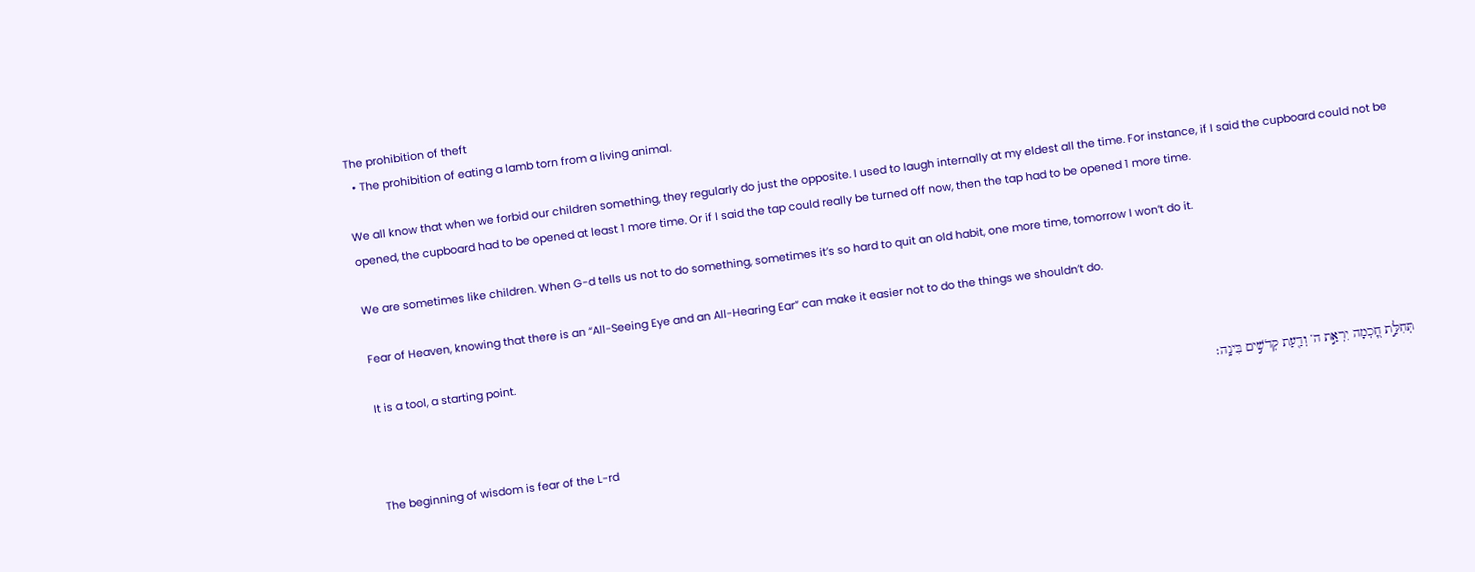The prohibition of theft
  • The prohibition of eating a lamb torn from a living animal.

We all know that when we forbid our children something, they regularly do just the opposite. I used to laugh internally at my eldest all the time. For instance, if I said the cupboard could not be opened, the cupboard had to be opened at least 1 more time. Or if I said the tap could really be turned off now, then the tap had to be opened 1 more time.

We are sometimes like children. When G-d tells us not to do something, sometimes it’s so hard to quit an old habit, one more time, tomorrow I won’t do it.

Fear of Heaven, knowing that there is an “All-Seeing Eye and an All-Hearing Ear” can make it easier not to do the things we shouldn’t do.

It is a tool, a starting point.

תְּחִלַּ֣ת חׇ֭כְמָה יִרְאַ֣ת ה’ וְדַ֖עַת קְדֹשִׁ֣ים בִּינָֽה׃

The beginning of wisdom is fear of the L-rd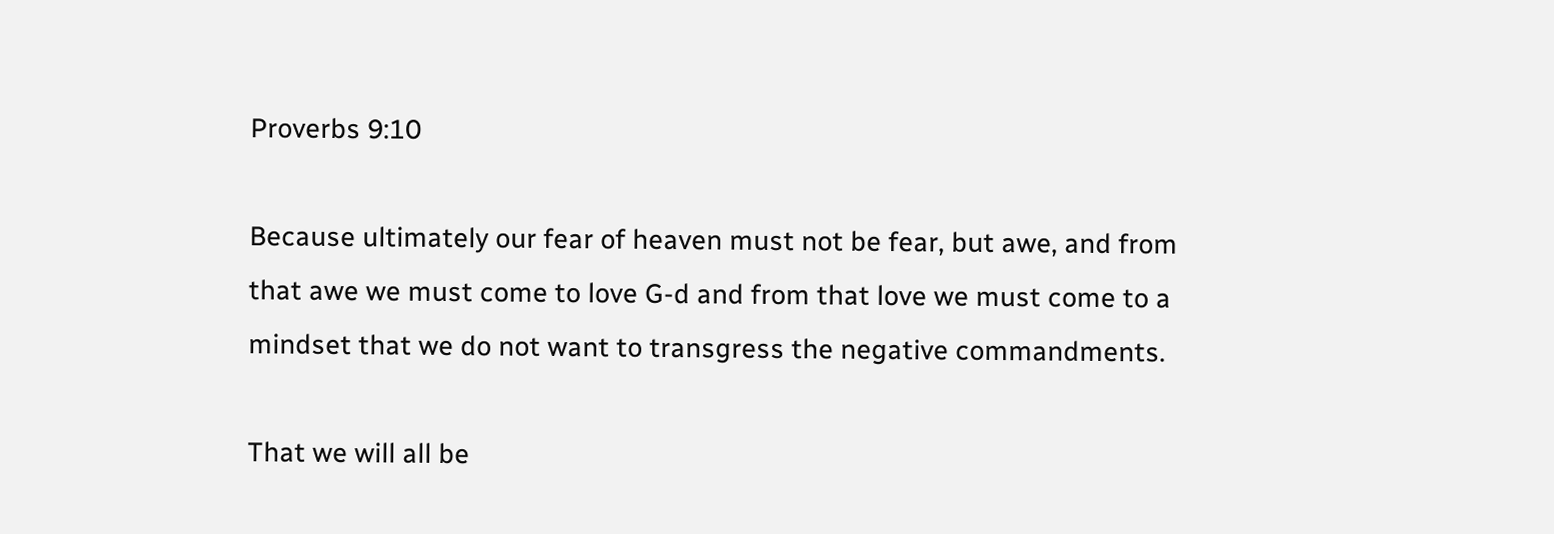Proverbs 9:10

Because ultimately our fear of heaven must not be fear, but awe, and from that awe we must come to love G-d and from that love we must come to a mindset that we do not want to transgress the negative commandments.

That we will all be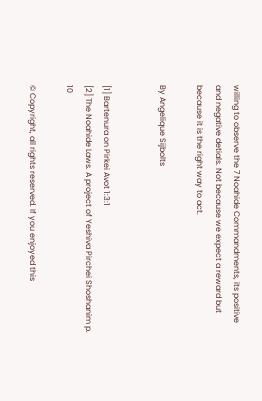willing to observe the 7 Noahide Commandments, its positive and negative detials. Not because we expect a reward but because it is the right way to act.

By Angelique Sijbolts


[1] Bartenura on Pirkei Avot 1:3:1
[2] The Noahide Laws. A project of Yeshiva Pirchei Shoshanim p. 10

© Copyright, all rights reserved. If you enjoyed this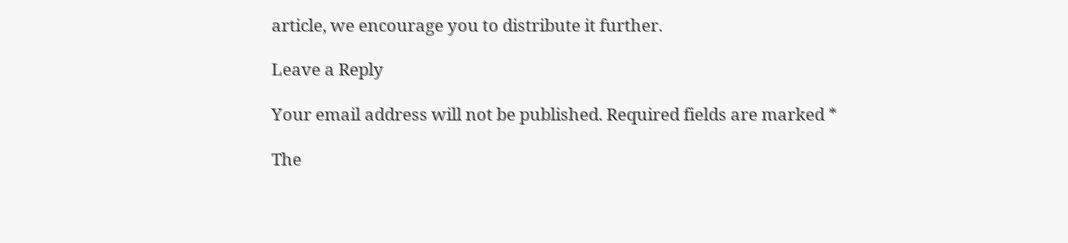article, we encourage you to distribute it further.

Leave a Reply

Your email address will not be published. Required fields are marked *

The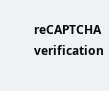reCAPTCHA verification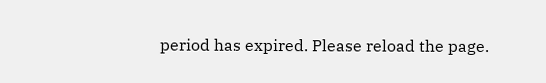period has expired. Please reload the page.